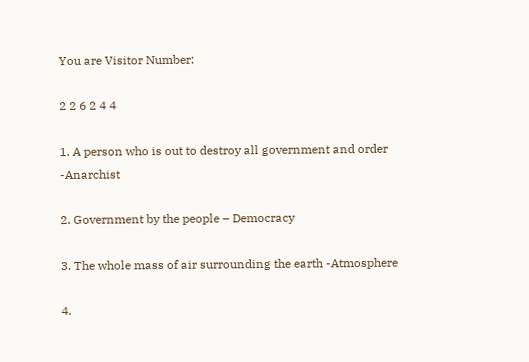You are Visitor Number:

2 2 6 2 4 4

1. A person who is out to destroy all government and order -Anarchist

2. Government by the people – Democracy

3. The whole mass of air surrounding the earth -Atmosphere

4.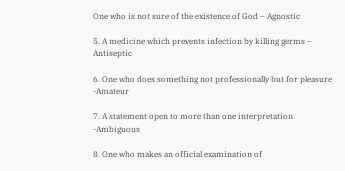One who is not sure of the existence of God – Agnostic

5. A medicine which prevents infection by killing germs – Antiseptic

6. One who does something not professionally but for pleasure -Amateur

7. A statement open to more than one interpretation -Ambiguous

8. One who makes an official examination of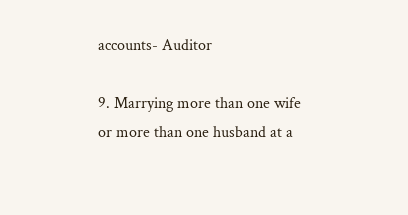accounts- Auditor

9. Marrying more than one wife or more than one husband at a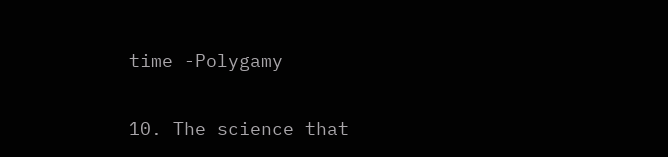time -Polygamy

10. The science that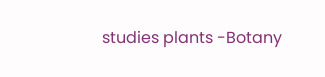studies plants -Botany